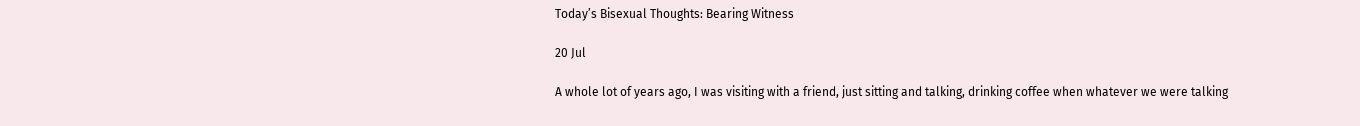Today’s Bisexual Thoughts: Bearing Witness

20 Jul

A whole lot of years ago, I was visiting with a friend, just sitting and talking, drinking coffee when whatever we were talking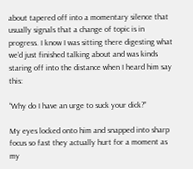about tapered off into a momentary silence that usually signals that a change of topic is in progress. I know I was sitting there digesting what we’d just finished talking about and was kinds staring off into the distance when I heard him say this:

“Why do I have an urge to suck your dick?”

My eyes locked onto him and snapped into sharp focus so fast they actually hurt for a moment as my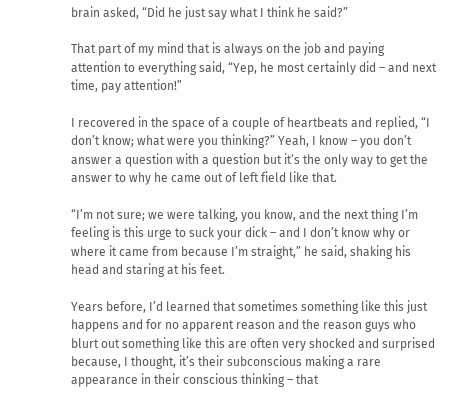brain asked, “Did he just say what I think he said?”

That part of my mind that is always on the job and paying attention to everything said, “Yep, he most certainly did – and next time, pay attention!”

I recovered in the space of a couple of heartbeats and replied, “I don’t know; what were you thinking?” Yeah, I know – you don’t answer a question with a question but it’s the only way to get the answer to why he came out of left field like that.

“I’m not sure; we were talking, you know, and the next thing I’m feeling is this urge to suck your dick – and I don’t know why or where it came from because I’m straight,” he said, shaking his head and staring at his feet.

Years before, I’d learned that sometimes something like this just happens and for no apparent reason and the reason guys who blurt out something like this are often very shocked and surprised because, I thought, it’s their subconscious making a rare appearance in their conscious thinking – that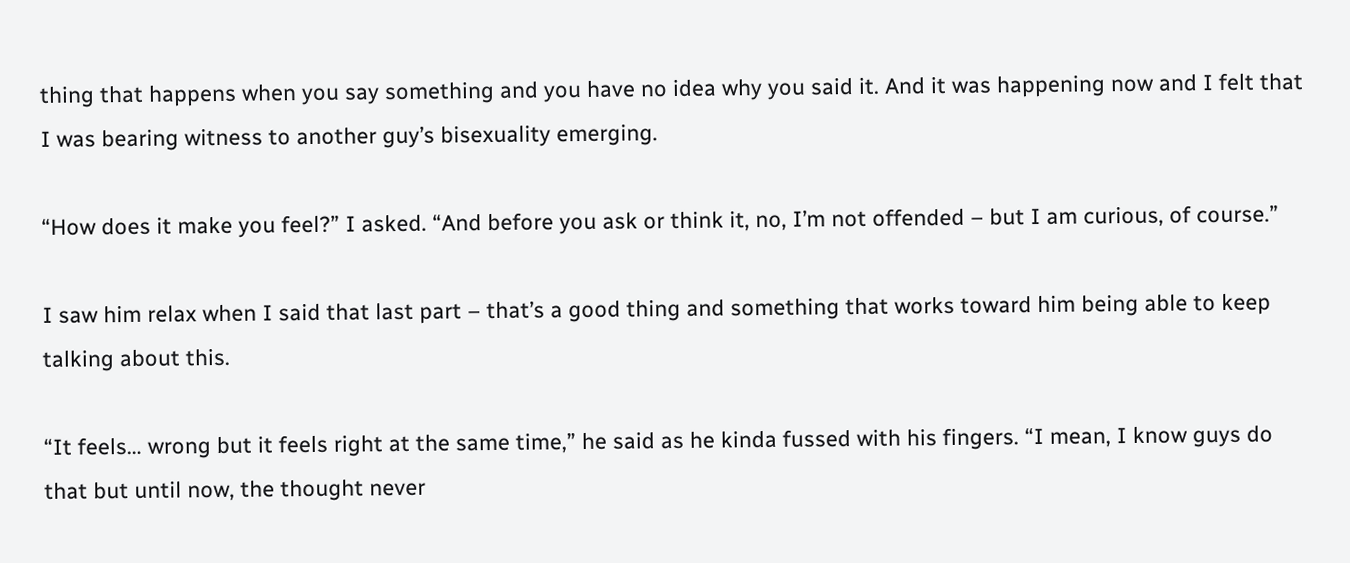thing that happens when you say something and you have no idea why you said it. And it was happening now and I felt that I was bearing witness to another guy’s bisexuality emerging.

“How does it make you feel?” I asked. “And before you ask or think it, no, I’m not offended – but I am curious, of course.”

I saw him relax when I said that last part – that’s a good thing and something that works toward him being able to keep talking about this.

“It feels… wrong but it feels right at the same time,” he said as he kinda fussed with his fingers. “I mean, I know guys do that but until now, the thought never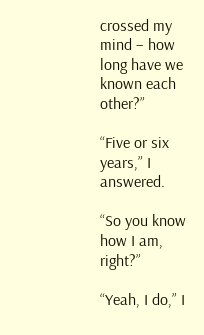crossed my mind – how long have we known each other?”

“Five or six years,” I answered.

“So you know how I am, right?”

“Yeah, I do,” I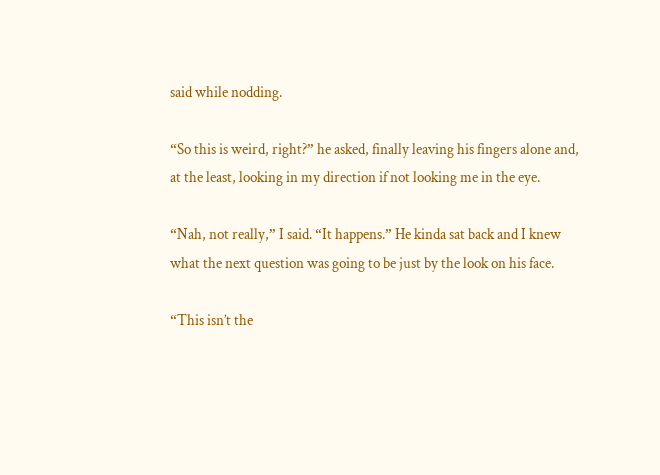said while nodding.

“So this is weird, right?” he asked, finally leaving his fingers alone and, at the least, looking in my direction if not looking me in the eye.

“Nah, not really,” I said. “It happens.” He kinda sat back and I knew what the next question was going to be just by the look on his face.

“This isn’t the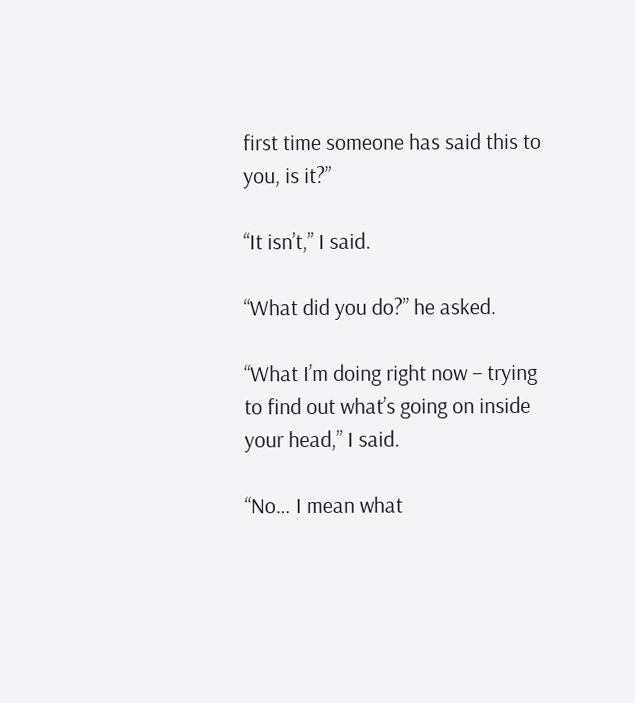first time someone has said this to you, is it?”

“It isn’t,” I said.

“What did you do?” he asked.

“What I’m doing right now – trying to find out what’s going on inside your head,” I said.

“No… I mean what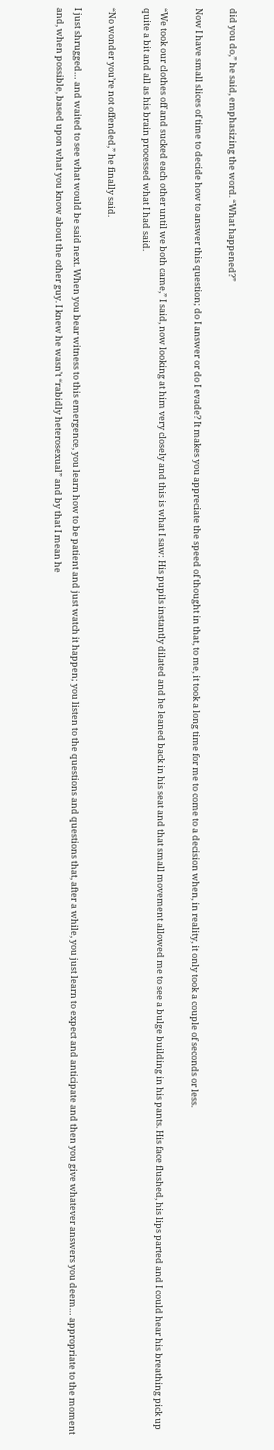did you do,” he said, emphasizing the word. “What happened?”

Now I have small slices of time to decide how to answer this question; do I answer or do I evade? It makes you appreciate the speed of thought in that, to me, it took a long time for me to come to a decision when, in reality, it only took a couple of seconds or less.

“We took our clothes off and sucked each other until we both came,” I said, now looking at him very closely and this is what I saw: His pupils instantly dilated and he leaned back in his seat and that small movement allowed me to see a bulge building in his pants. His face flushed, his lips parted and I could hear his breathing pick up quite a bit and all as his brain processed what I had said.

“No wonder you’re not offended,” he finally said.

I just shrugged… and waited to see what would be said next. When you bear witness to this emergence, you learn how to be patient and just watch it happen; you listen to the questions and questions that, after a while, you just learn to expect and anticipate and then you give whatever answers you deem… appropriate to the moment and, when possible, based upon what you know about the other guy. I knew he wasn’t “rabidly heterosexual” and by that I mean he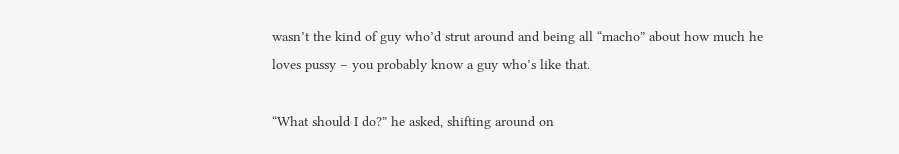wasn’t the kind of guy who’d strut around and being all “macho” about how much he loves pussy – you probably know a guy who’s like that.

“What should I do?” he asked, shifting around on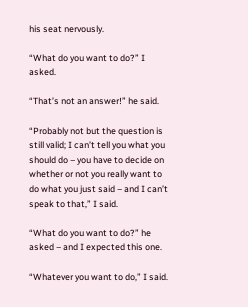his seat nervously.

“What do you want to do?” I asked.

“That’s not an answer!” he said.

“Probably not but the question is still valid; I can’t tell you what you should do – you have to decide on whether or not you really want to do what you just said – and I can’t speak to that,” I said.

“What do you want to do?” he asked – and I expected this one.

“Whatever you want to do,” I said.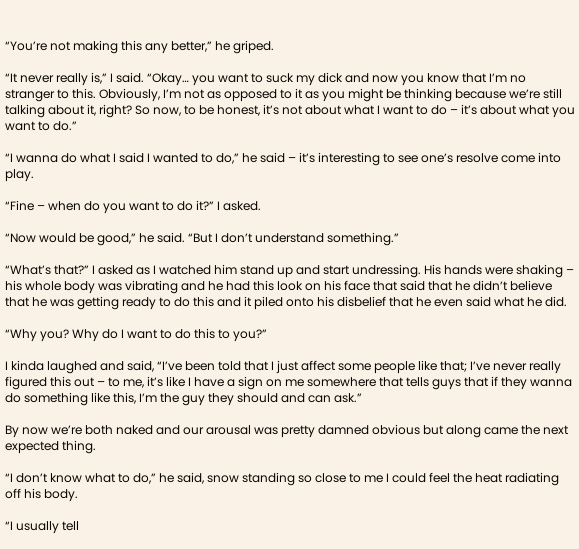“You’re not making this any better,” he griped.

“It never really is,” I said. “Okay… you want to suck my dick and now you know that I’m no stranger to this. Obviously, I’m not as opposed to it as you might be thinking because we’re still talking about it, right? So now, to be honest, it’s not about what I want to do – it’s about what you want to do.”

“I wanna do what I said I wanted to do,” he said – it’s interesting to see one’s resolve come into play.

“Fine – when do you want to do it?” I asked.

“Now would be good,” he said. “But I don’t understand something.”

“What’s that?” I asked as I watched him stand up and start undressing. His hands were shaking – his whole body was vibrating and he had this look on his face that said that he didn’t believe that he was getting ready to do this and it piled onto his disbelief that he even said what he did.

“Why you? Why do I want to do this to you?”

I kinda laughed and said, “I’ve been told that I just affect some people like that; I’ve never really figured this out – to me, it’s like I have a sign on me somewhere that tells guys that if they wanna do something like this, I’m the guy they should and can ask.”

By now we’re both naked and our arousal was pretty damned obvious but along came the next expected thing.

“I don’t know what to do,” he said, snow standing so close to me I could feel the heat radiating off his body.

“I usually tell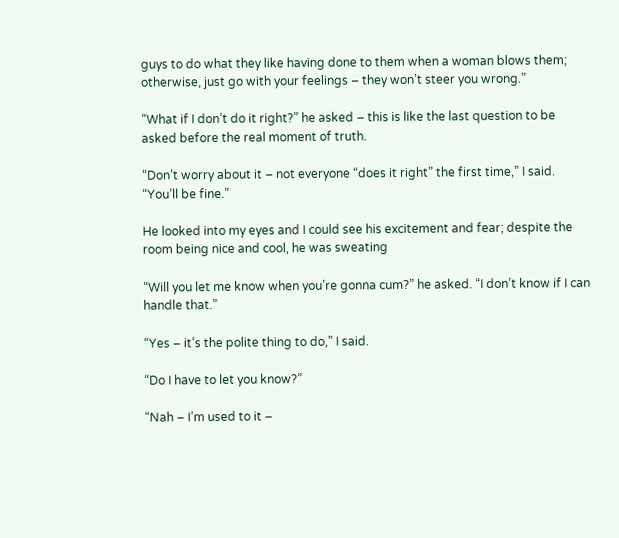guys to do what they like having done to them when a woman blows them; otherwise, just go with your feelings – they won’t steer you wrong.”

“What if I don’t do it right?” he asked – this is like the last question to be asked before the real moment of truth.

“Don’t worry about it – not everyone “does it right” the first time,” I said. “You’ll be fine.”

He looked into my eyes and I could see his excitement and fear; despite the room being nice and cool, he was sweating

“Will you let me know when you’re gonna cum?” he asked. “I don’t know if I can handle that.”

“Yes – it’s the polite thing to do,” I said.

“Do I have to let you know?”

“Nah – I’m used to it –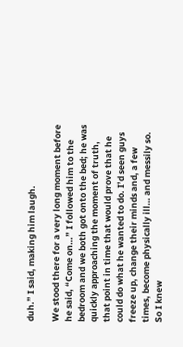duh.” I said, making him laugh.

We stood there for a very long moment before he said, “Come on…” I followed him to the bedroom and we both got onto the bed; he was quickly approaching the moment of truth, that point in time that would prove that he could do what he wanted to do. I’d seen guys freeze up, change their minds and, a few times, become physically ill… and messily so. So I knew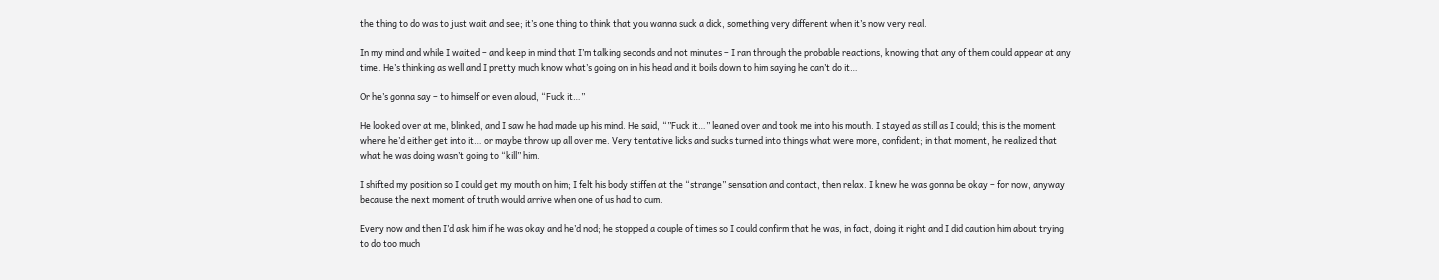the thing to do was to just wait and see; it’s one thing to think that you wanna suck a dick, something very different when it’s now very real.

In my mind and while I waited – and keep in mind that I’m talking seconds and not minutes – I ran through the probable reactions, knowing that any of them could appear at any time. He’s thinking as well and I pretty much know what’s going on in his head and it boils down to him saying he can’t do it…

Or he’s gonna say – to himself or even aloud, “Fuck it…”

He looked over at me, blinked, and I saw he had made up his mind. He said, “”Fuck it…” leaned over and took me into his mouth. I stayed as still as I could; this is the moment where he’d either get into it… or maybe throw up all over me. Very tentative licks and sucks turned into things what were more, confident; in that moment, he realized that what he was doing wasn’t going to “kill” him.

I shifted my position so I could get my mouth on him; I felt his body stiffen at the “strange” sensation and contact, then relax. I knew he was gonna be okay – for now, anyway because the next moment of truth would arrive when one of us had to cum.

Every now and then I’d ask him if he was okay and he’d nod; he stopped a couple of times so I could confirm that he was, in fact, doing it right and I did caution him about trying to do too much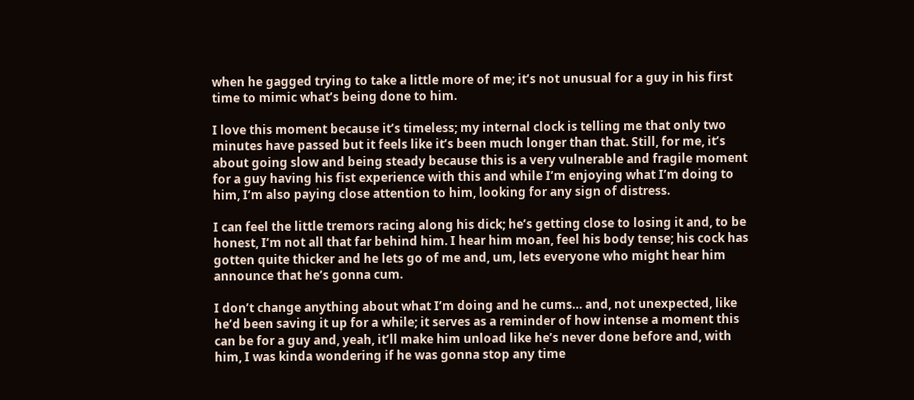when he gagged trying to take a little more of me; it’s not unusual for a guy in his first time to mimic what’s being done to him.

I love this moment because it’s timeless; my internal clock is telling me that only two minutes have passed but it feels like it’s been much longer than that. Still, for me, it’s about going slow and being steady because this is a very vulnerable and fragile moment for a guy having his fist experience with this and while I’m enjoying what I’m doing to him, I’m also paying close attention to him, looking for any sign of distress.

I can feel the little tremors racing along his dick; he’s getting close to losing it and, to be honest, I’m not all that far behind him. I hear him moan, feel his body tense; his cock has gotten quite thicker and he lets go of me and, um, lets everyone who might hear him announce that he’s gonna cum.

I don’t change anything about what I’m doing and he cums… and, not unexpected, like he’d been saving it up for a while; it serves as a reminder of how intense a moment this can be for a guy and, yeah, it’ll make him unload like he’s never done before and, with him, I was kinda wondering if he was gonna stop any time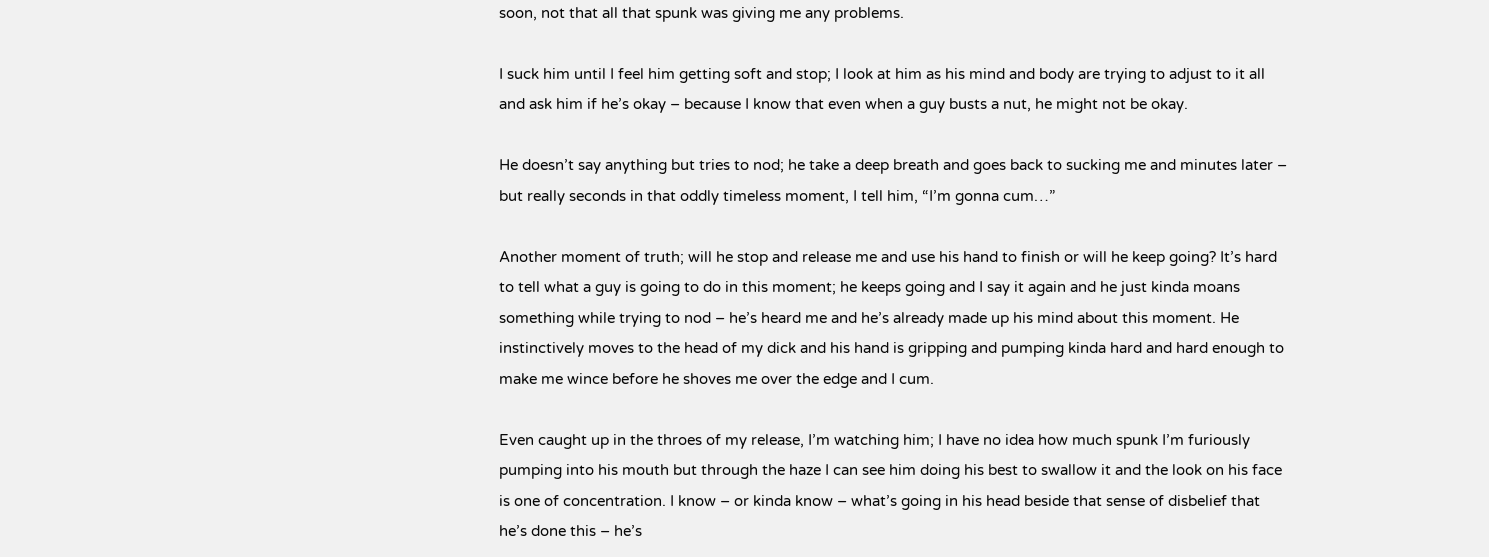soon, not that all that spunk was giving me any problems.

I suck him until I feel him getting soft and stop; I look at him as his mind and body are trying to adjust to it all and ask him if he’s okay – because I know that even when a guy busts a nut, he might not be okay.

He doesn’t say anything but tries to nod; he take a deep breath and goes back to sucking me and minutes later – but really seconds in that oddly timeless moment, I tell him, “I’m gonna cum…”

Another moment of truth; will he stop and release me and use his hand to finish or will he keep going? It’s hard to tell what a guy is going to do in this moment; he keeps going and I say it again and he just kinda moans something while trying to nod – he’s heard me and he’s already made up his mind about this moment. He instinctively moves to the head of my dick and his hand is gripping and pumping kinda hard and hard enough to make me wince before he shoves me over the edge and I cum.

Even caught up in the throes of my release, I’m watching him; I have no idea how much spunk I’m furiously pumping into his mouth but through the haze I can see him doing his best to swallow it and the look on his face is one of concentration. I know – or kinda know – what’s going in his head beside that sense of disbelief that he’s done this – he’s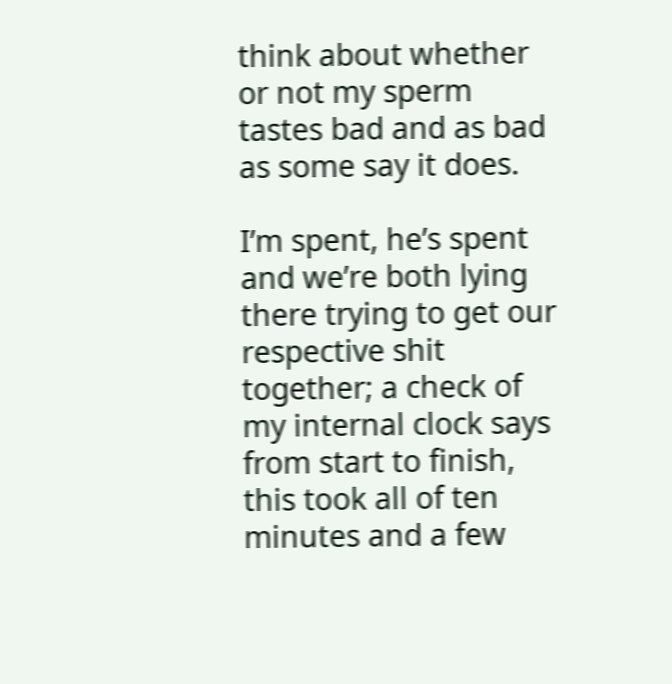think about whether or not my sperm tastes bad and as bad as some say it does.

I’m spent, he’s spent and we’re both lying there trying to get our respective shit together; a check of my internal clock says from start to finish, this took all of ten minutes and a few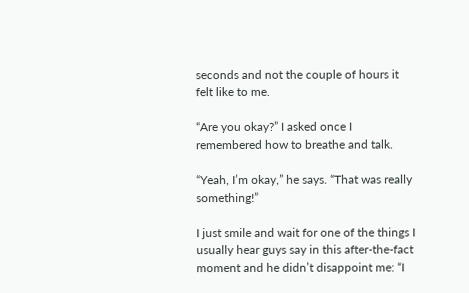seconds and not the couple of hours it felt like to me.

“Are you okay?” I asked once I remembered how to breathe and talk.

“Yeah, I’m okay,” he says. “That was really something!”

I just smile and wait for one of the things I usually hear guys say in this after-the-fact moment and he didn’t disappoint me: “I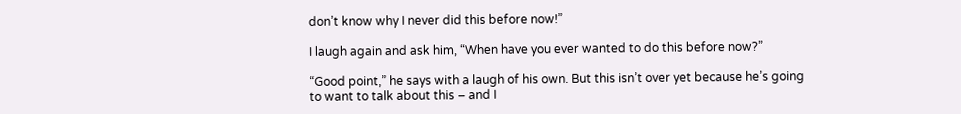don’t know why I never did this before now!”

I laugh again and ask him, “When have you ever wanted to do this before now?”

“Good point,” he says with a laugh of his own. But this isn’t over yet because he’s going to want to talk about this – and I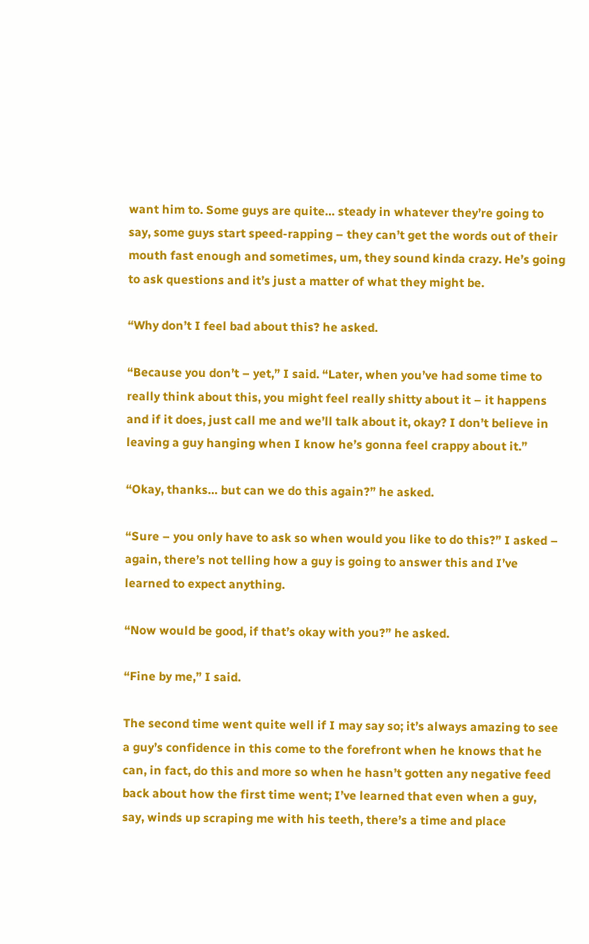want him to. Some guys are quite… steady in whatever they’re going to say, some guys start speed-rapping – they can’t get the words out of their mouth fast enough and sometimes, um, they sound kinda crazy. He’s going to ask questions and it’s just a matter of what they might be.

“Why don’t I feel bad about this? he asked.

“Because you don’t – yet,” I said. “Later, when you’ve had some time to really think about this, you might feel really shitty about it – it happens and if it does, just call me and we’ll talk about it, okay? I don’t believe in leaving a guy hanging when I know he’s gonna feel crappy about it.”

“Okay, thanks… but can we do this again?” he asked.

“Sure – you only have to ask so when would you like to do this?” I asked – again, there’s not telling how a guy is going to answer this and I’ve learned to expect anything.

“Now would be good, if that’s okay with you?” he asked.

“Fine by me,” I said.

The second time went quite well if I may say so; it’s always amazing to see a guy’s confidence in this come to the forefront when he knows that he can, in fact, do this and more so when he hasn’t gotten any negative feed back about how the first time went; I’ve learned that even when a guy, say, winds up scraping me with his teeth, there’s a time and place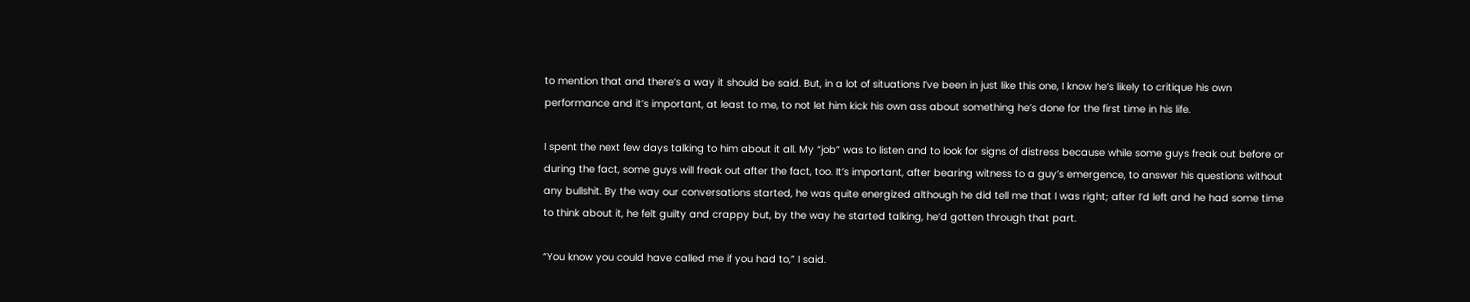to mention that and there’s a way it should be said. But, in a lot of situations I’ve been in just like this one, I know he’s likely to critique his own performance and it’s important, at least to me, to not let him kick his own ass about something he’s done for the first time in his life.

I spent the next few days talking to him about it all. My “job” was to listen and to look for signs of distress because while some guys freak out before or during the fact, some guys will freak out after the fact, too. It’s important, after bearing witness to a guy’s emergence, to answer his questions without any bullshit. By the way our conversations started, he was quite energized although he did tell me that I was right; after I’d left and he had some time to think about it, he felt guilty and crappy but, by the way he started talking, he’d gotten through that part.

“You know you could have called me if you had to,” I said.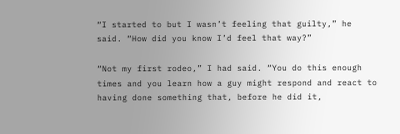“I started to but I wasn’t feeling that guilty,” he said. “How did you know I’d feel that way?”

“Not my first rodeo,” I had said. “You do this enough times and you learn how a guy might respond and react to having done something that, before he did it,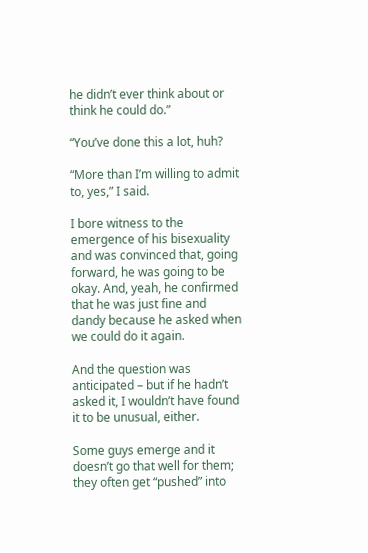he didn’t ever think about or think he could do.”

“You’ve done this a lot, huh?

“More than I’m willing to admit to, yes,” I said.

I bore witness to the emergence of his bisexuality and was convinced that, going forward, he was going to be okay. And, yeah, he confirmed that he was just fine and dandy because he asked when we could do it again.

And the question was anticipated – but if he hadn’t asked it, I wouldn’t have found it to be unusual, either.

Some guys emerge and it doesn’t go that well for them; they often get “pushed” into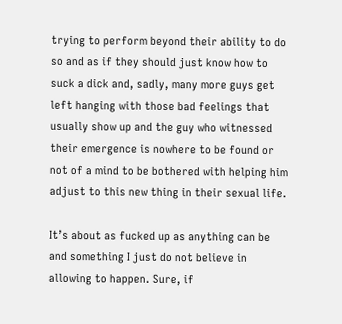trying to perform beyond their ability to do so and as if they should just know how to suck a dick and, sadly, many more guys get left hanging with those bad feelings that usually show up and the guy who witnessed their emergence is nowhere to be found or not of a mind to be bothered with helping him adjust to this new thing in their sexual life.

It’s about as fucked up as anything can be and something I just do not believe in allowing to happen. Sure, if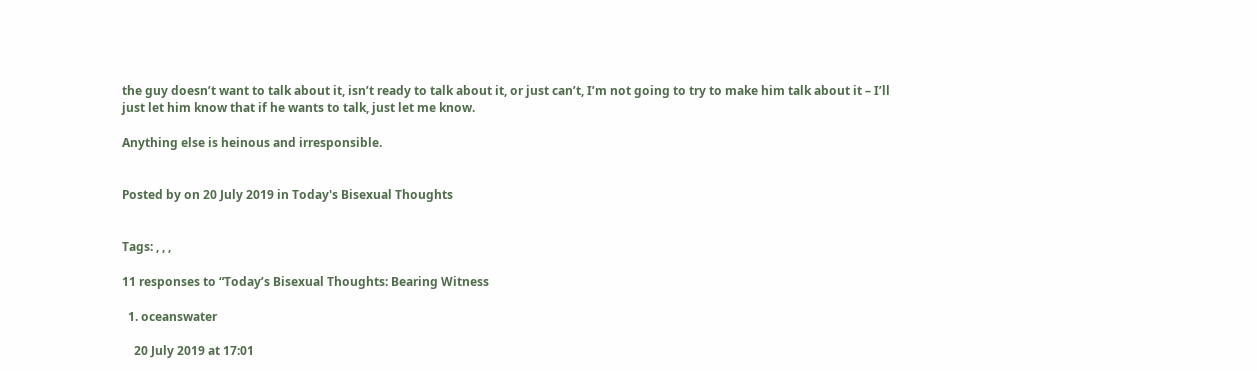the guy doesn’t want to talk about it, isn’t ready to talk about it, or just can’t, I’m not going to try to make him talk about it – I’ll just let him know that if he wants to talk, just let me know.

Anything else is heinous and irresponsible.


Posted by on 20 July 2019 in Today's Bisexual Thoughts


Tags: , , ,

11 responses to “Today’s Bisexual Thoughts: Bearing Witness

  1. oceanswater

    20 July 2019 at 17:01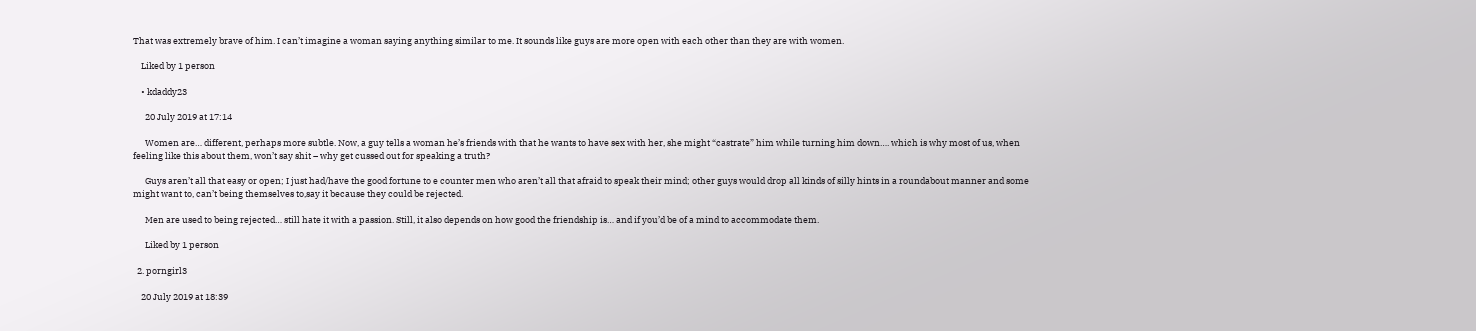That was extremely brave of him. I can’t imagine a woman saying anything similar to me. It sounds like guys are more open with each other than they are with women.

    Liked by 1 person

    • kdaddy23

      20 July 2019 at 17:14

      Women are… different, perhaps more subtle. Now, a guy tells a woman he’s friends with that he wants to have sex with her, she might “castrate” him while turning him down…. which is why most of us, when feeling like this about them, won’t say shit – why get cussed out for speaking a truth?

      Guys aren’t all that easy or open; I just had/have the good fortune to e counter men who aren’t all that afraid to speak their mind; other guys would drop all kinds of silly hints in a roundabout manner and some might want to, can’t being themselves to,say it because they could be rejected.

      Men are used to being rejected… still hate it with a passion. Still, it also depends on how good the friendship is… and if you’d be of a mind to accommodate them.

      Liked by 1 person

  2. porngirl3

    20 July 2019 at 18:39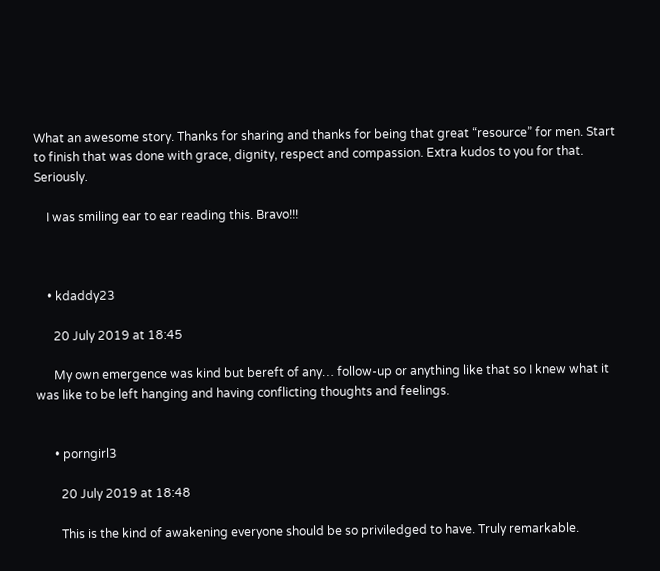What an awesome story. Thanks for sharing and thanks for being that great “resource” for men. Start to finish that was done with grace, dignity, respect and compassion. Extra kudos to you for that. Seriously.

    I was smiling ear to ear reading this. Bravo!!!



    • kdaddy23

      20 July 2019 at 18:45

      My own emergence was kind but bereft of any… follow-up or anything like that so I knew what it was like to be left hanging and having conflicting thoughts and feelings.


      • porngirl3

        20 July 2019 at 18:48

        This is the kind of awakening everyone should be so priviledged to have. Truly remarkable.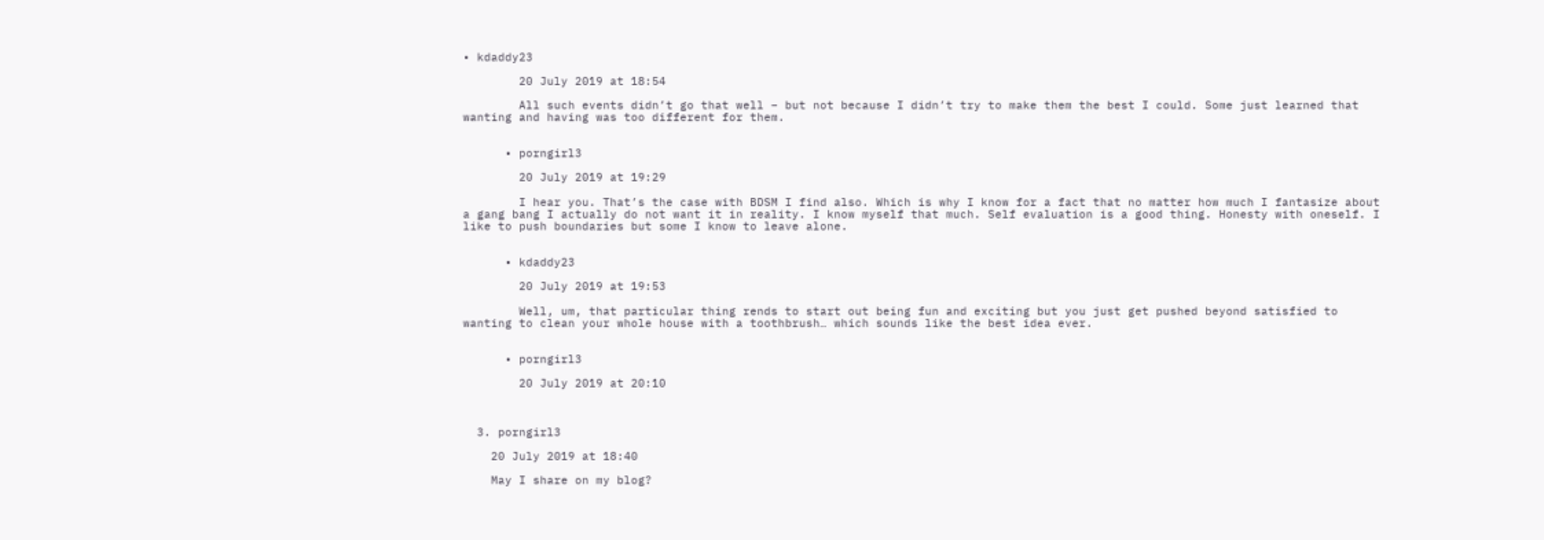• kdaddy23

        20 July 2019 at 18:54

        All such events didn’t go that well – but not because I didn’t try to make them the best I could. Some just learned that wanting and having was too different for them.


      • porngirl3

        20 July 2019 at 19:29

        I hear you. That’s the case with BDSM I find also. Which is why I know for a fact that no matter how much I fantasize about a gang bang I actually do not want it in reality. I know myself that much. Self evaluation is a good thing. Honesty with oneself. I like to push boundaries but some I know to leave alone.


      • kdaddy23

        20 July 2019 at 19:53

        Well, um, that particular thing rends to start out being fun and exciting but you just get pushed beyond satisfied to wanting to clean your whole house with a toothbrush… which sounds like the best idea ever.


      • porngirl3

        20 July 2019 at 20:10



  3. porngirl3

    20 July 2019 at 18:40

    May I share on my blog?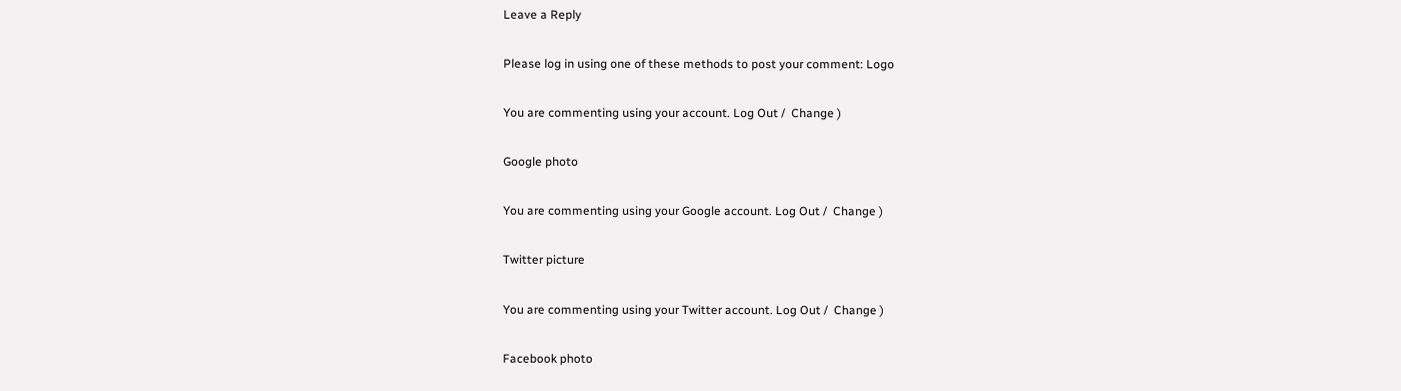Leave a Reply

Please log in using one of these methods to post your comment: Logo

You are commenting using your account. Log Out /  Change )

Google photo

You are commenting using your Google account. Log Out /  Change )

Twitter picture

You are commenting using your Twitter account. Log Out /  Change )

Facebook photo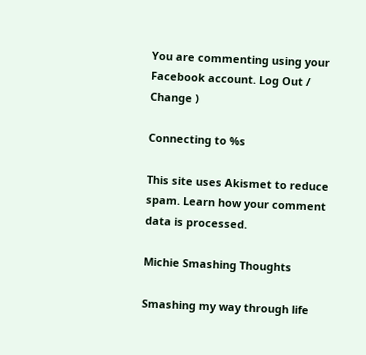You are commenting using your Facebook account. Log Out /  Change )

Connecting to %s

This site uses Akismet to reduce spam. Learn how your comment data is processed.

Michie Smashing Thoughts

Smashing my way through life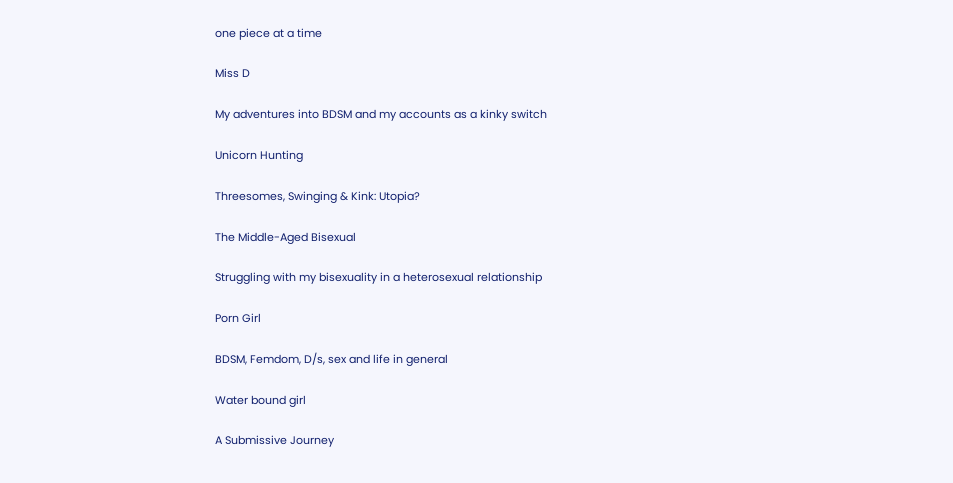one piece at a time

Miss D

My adventures into BDSM and my accounts as a kinky switch

Unicorn Hunting

Threesomes, Swinging & Kink: Utopia?

The Middle-Aged Bisexual

Struggling with my bisexuality in a heterosexual relationship

Porn Girl

BDSM, Femdom, D/s, sex and life in general

Water bound girl

A Submissive Journey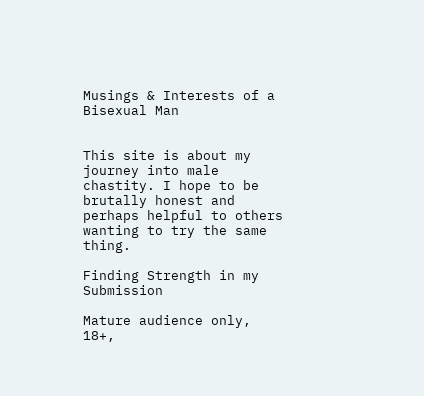Musings & Interests of a Bisexual Man


This site is about my journey into male chastity. I hope to be brutally honest and perhaps helpful to others wanting to try the same thing.

Finding Strength in my Submission

Mature audience only, 18+,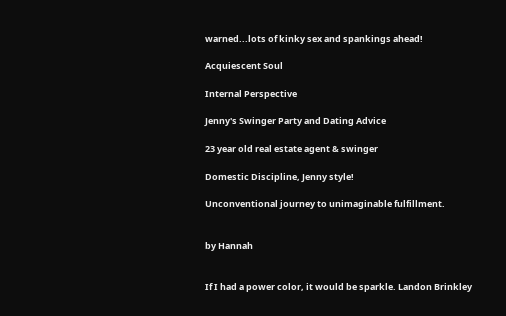warned...lots of kinky sex and spankings ahead!

Acquiescent Soul

Internal Perspective

Jenny's Swinger Party and Dating Advice

23 year old real estate agent & swinger

Domestic Discipline, Jenny style!

Unconventional journey to unimaginable fulfillment.


by Hannah


If I had a power color, it would be sparkle. Landon Brinkley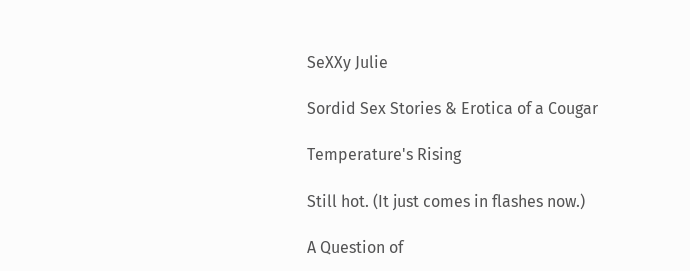SeXXy Julie

Sordid Sex Stories & Erotica of a Cougar

Temperature's Rising

Still hot. (It just comes in flashes now.)

A Question of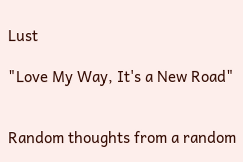Lust

"Love My Way, It's a New Road"


Random thoughts from a random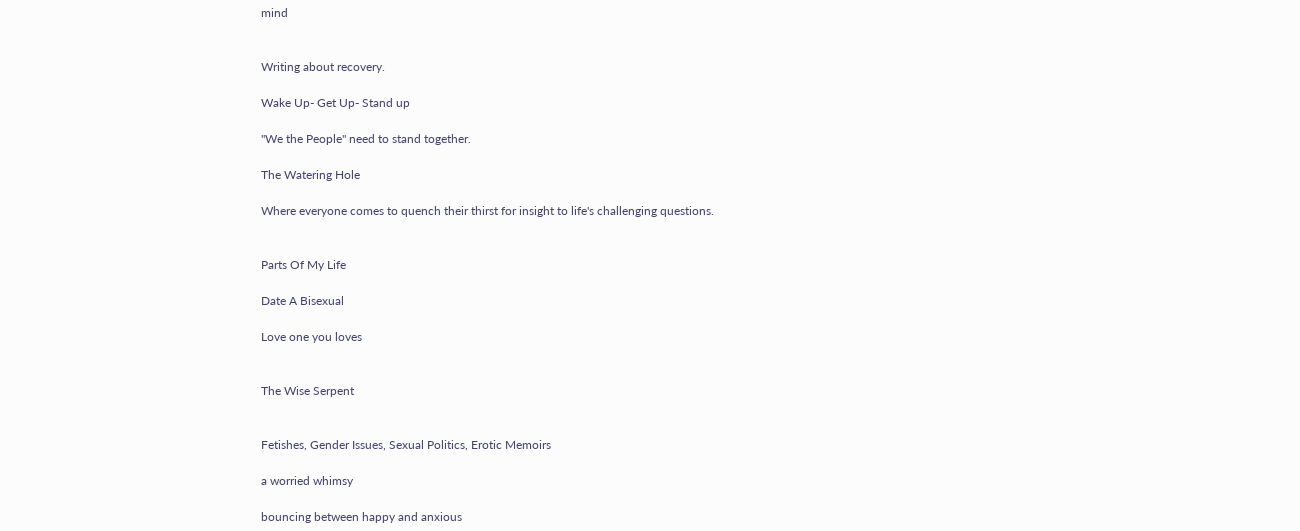mind


Writing about recovery.

Wake Up- Get Up- Stand up

"We the People" need to stand together.

The Watering Hole

Where everyone comes to quench their thirst for insight to life's challenging questions.


Parts Of My Life

Date A Bisexual

Love one you loves


The Wise Serpent


Fetishes, Gender Issues, Sexual Politics, Erotic Memoirs

a worried whimsy

bouncing between happy and anxious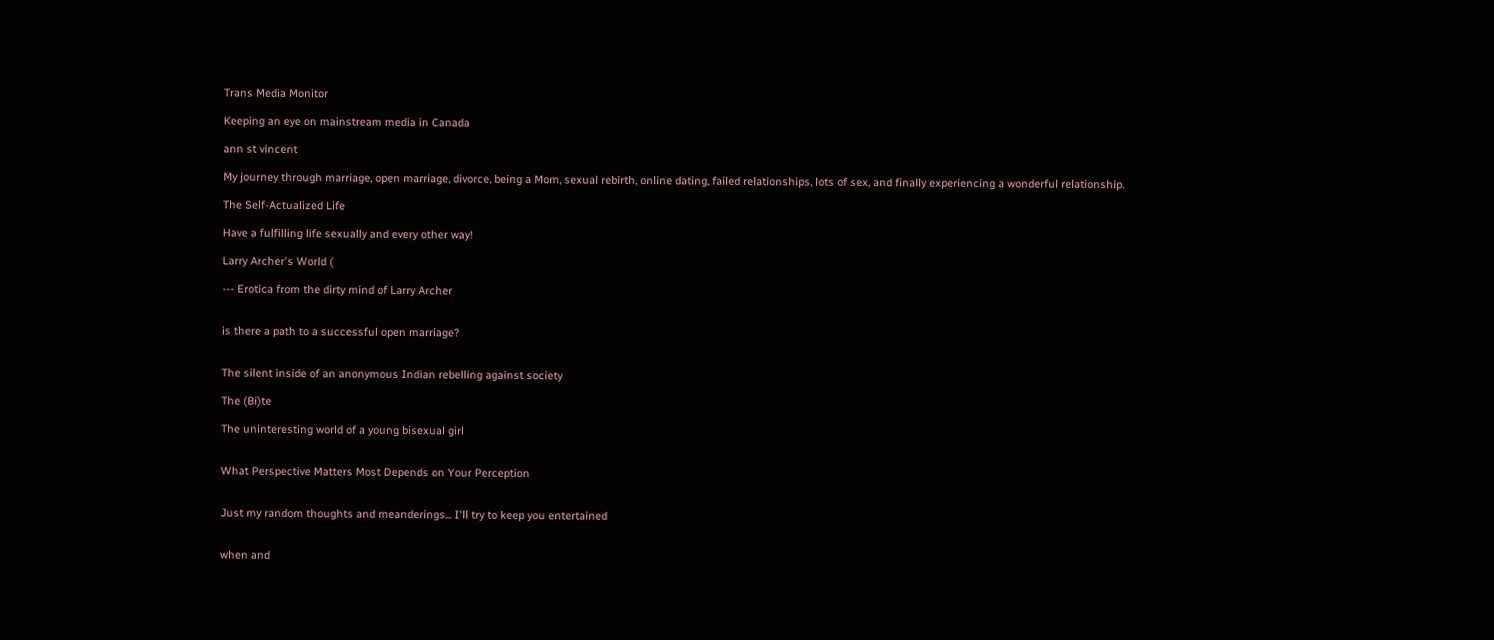Trans Media Monitor

Keeping an eye on mainstream media in Canada

ann st vincent

My journey through marriage, open marriage, divorce, being a Mom, sexual rebirth, online dating, failed relationships, lots of sex, and finally experiencing a wonderful relationship.

The Self-Actualized Life

Have a fulfilling life sexually and every other way!

Larry Archer's World (

--- Erotica from the dirty mind of Larry Archer


is there a path to a successful open marriage?


The silent inside of an anonymous Indian rebelling against society

The (Bi)te

The uninteresting world of a young bisexual girl


What Perspective Matters Most Depends on Your Perception


Just my random thoughts and meanderings... I'll try to keep you entertained


when and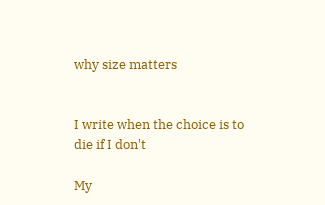why size matters


I write when the choice is to die if I don't

My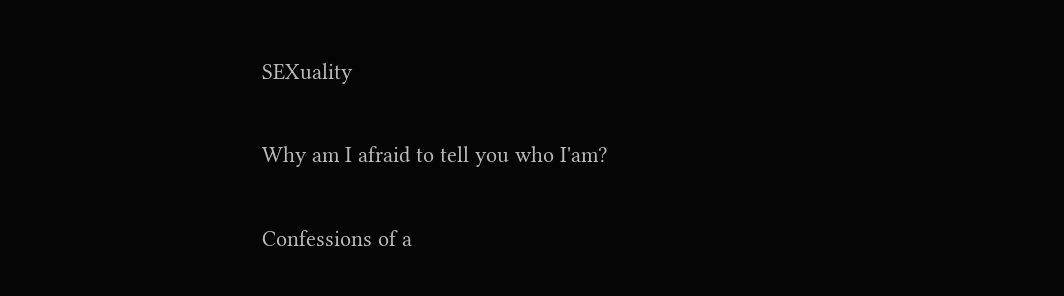SEXuality

Why am I afraid to tell you who I'am?

Confessions of a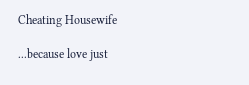Cheating Housewife

...because love just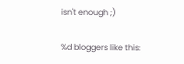isn't enough ;)

%d bloggers like this: